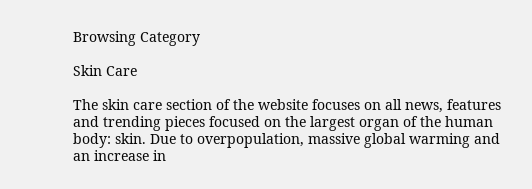Browsing Category

Skin Care

The skin care section of the website focuses on all news, features and trending pieces focused on the largest organ of the human body: skin. Due to overpopulation, massive global warming and an increase in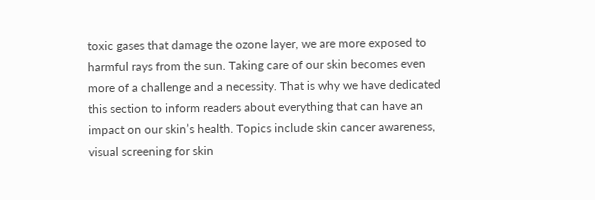toxic gases that damage the ozone layer, we are more exposed to harmful rays from the sun. Taking care of our skin becomes even more of a challenge and a necessity. That is why we have dedicated this section to inform readers about everything that can have an impact on our skin’s health. Topics include skin cancer awareness, visual screening for skin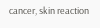cancer, skin reaction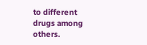to different drugs among others.